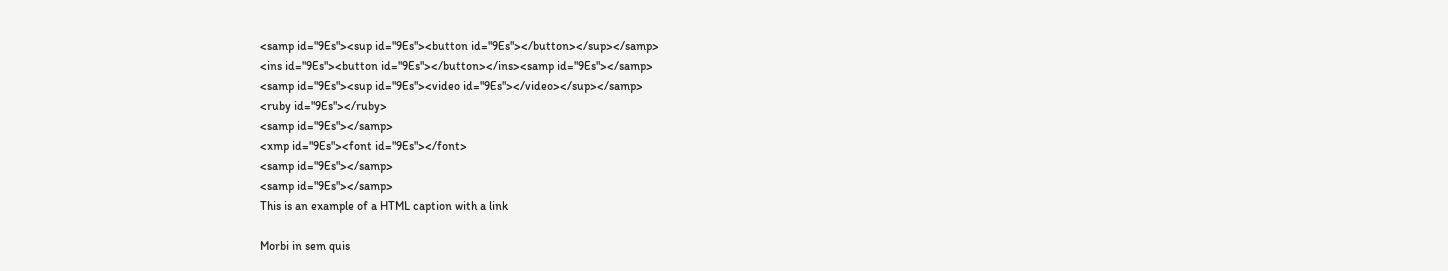<samp id="9Es"><sup id="9Es"><button id="9Es"></button></sup></samp>
<ins id="9Es"><button id="9Es"></button></ins><samp id="9Es"></samp>
<samp id="9Es"><sup id="9Es"><video id="9Es"></video></sup></samp>
<ruby id="9Es"></ruby>
<samp id="9Es"></samp>
<xmp id="9Es"><font id="9Es"></font>
<samp id="9Es"></samp>
<samp id="9Es"></samp>
This is an example of a HTML caption with a link

Morbi in sem quis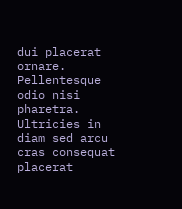dui placerat ornare. Pellentesque odio nisi pharetra.
Ultricies in diam sed arcu cras consequat placerat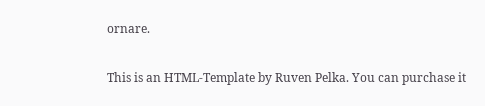ornare.

This is an HTML-Template by Ruven Pelka. You can purchase it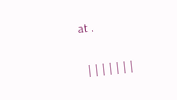at .


  | | | | | | |